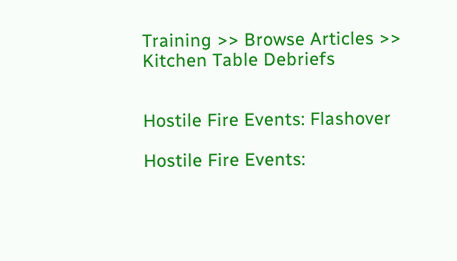Training >> Browse Articles >> Kitchen Table Debriefs


Hostile Fire Events: Flashover

Hostile Fire Events: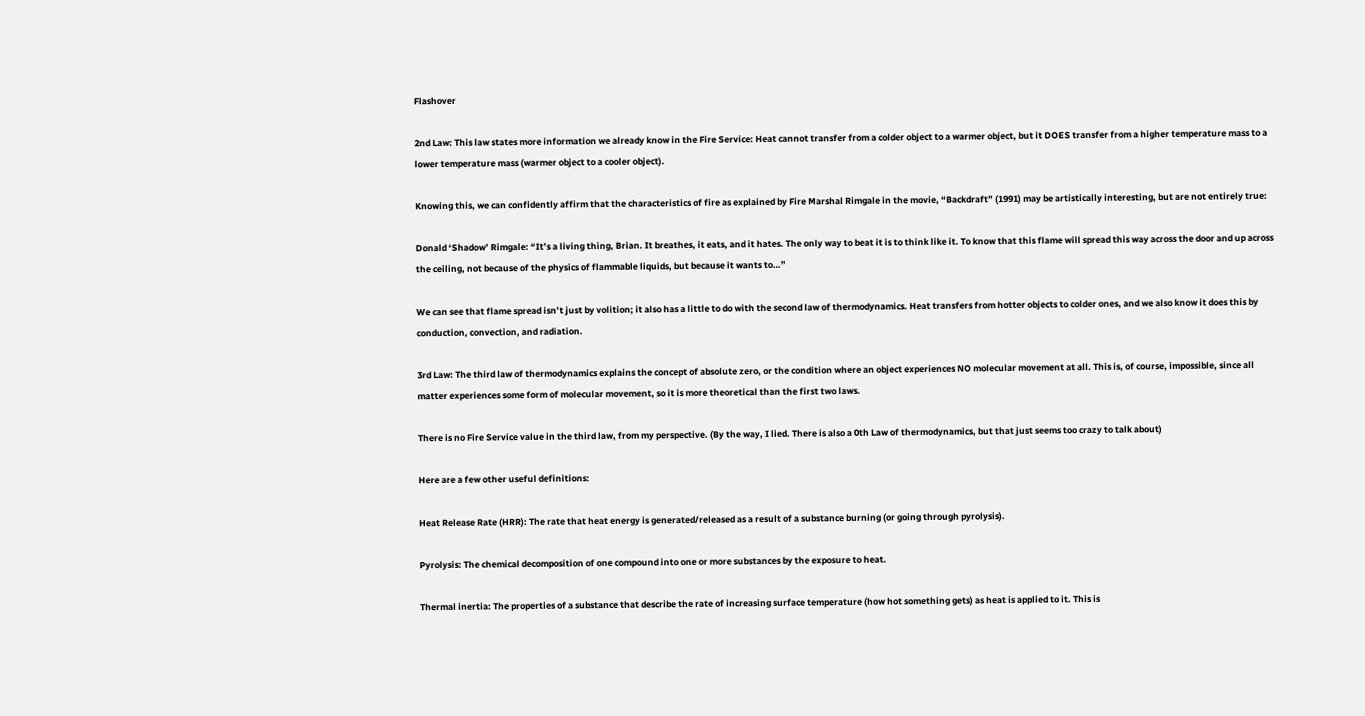Flashover

2nd Law: This law states more information we already know in the Fire Service: Heat cannot transfer from a colder object to a warmer object, but it DOES transfer from a higher temperature mass to a lower temperature mass (warmer object to a cooler object).

Knowing this, we can confidently affirm that the characteristics of fire as explained by Fire Marshal Rimgale in the movie, “Backdraft” (1991) may be artistically interesting, but are not entirely true:

Donald ‘Shadow’ Rimgale: “It’s a living thing, Brian. It breathes, it eats, and it hates. The only way to beat it is to think like it. To know that this flame will spread this way across the door and up across the ceiling, not because of the physics of flammable liquids, but because it wants to…”

We can see that flame spread isn’t just by volition; it also has a little to do with the second law of thermodynamics. Heat transfers from hotter objects to colder ones, and we also know it does this by conduction, convection, and radiation.

3rd Law: The third law of thermodynamics explains the concept of absolute zero, or the condition where an object experiences NO molecular movement at all. This is, of course, impossible, since all matter experiences some form of molecular movement, so it is more theoretical than the first two laws.

There is no Fire Service value in the third law, from my perspective. (By the way, I lied. There is also a 0th Law of thermodynamics, but that just seems too crazy to talk about)

Here are a few other useful definitions:

Heat Release Rate (HRR): The rate that heat energy is generated/released as a result of a substance burning (or going through pyrolysis).

Pyrolysis: The chemical decomposition of one compound into one or more substances by the exposure to heat.

Thermal inertia: The properties of a substance that describe the rate of increasing surface temperature (how hot something gets) as heat is applied to it. This is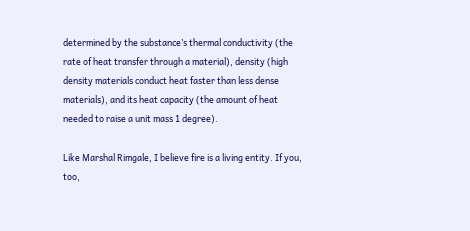determined by the substance’s thermal conductivity (the rate of heat transfer through a material), density (high density materials conduct heat faster than less dense materials), and its heat capacity (the amount of heat needed to raise a unit mass 1 degree).

Like Marshal Rimgale, I believe fire is a living entity. If you, too,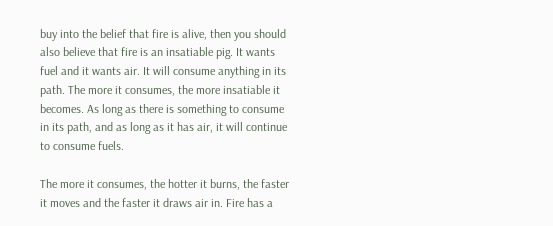buy into the belief that fire is alive, then you should also believe that fire is an insatiable pig. It wants fuel and it wants air. It will consume anything in its path. The more it consumes, the more insatiable it becomes. As long as there is something to consume in its path, and as long as it has air, it will continue to consume fuels.

The more it consumes, the hotter it burns, the faster it moves and the faster it draws air in. Fire has a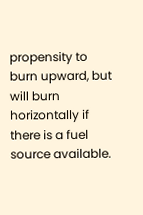propensity to burn upward, but will burn horizontally if there is a fuel source available.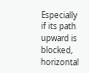Especially if its path upward is blocked, horizontal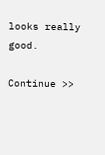looks really good.

Continue >>